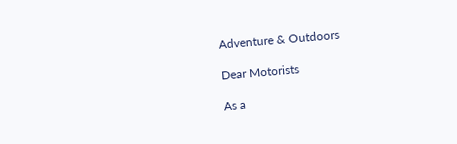Adventure & Outdoors

Dear Motorists

As a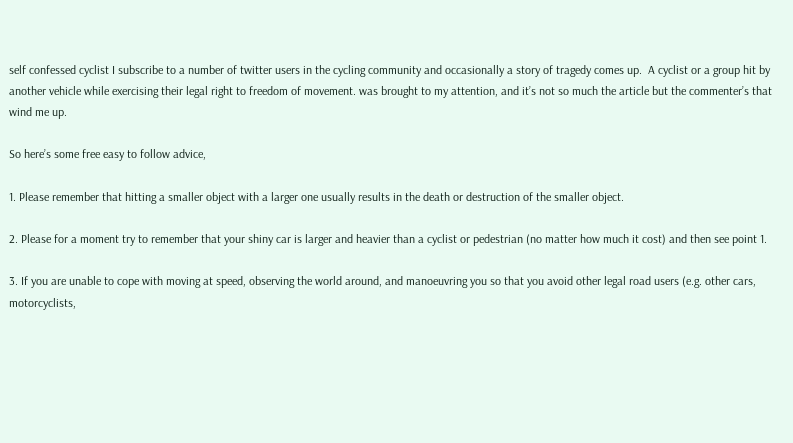self confessed cyclist I subscribe to a number of twitter users in the cycling community and occasionally a story of tragedy comes up.  A cyclist or a group hit by another vehicle while exercising their legal right to freedom of movement. was brought to my attention, and it’s not so much the article but the commenter’s that wind me up.

So here’s some free easy to follow advice,

1. Please remember that hitting a smaller object with a larger one usually results in the death or destruction of the smaller object.

2. Please for a moment try to remember that your shiny car is larger and heavier than a cyclist or pedestrian (no matter how much it cost) and then see point 1.

3. If you are unable to cope with moving at speed, observing the world around, and manoeuvring you so that you avoid other legal road users (e.g. other cars, motorcyclists,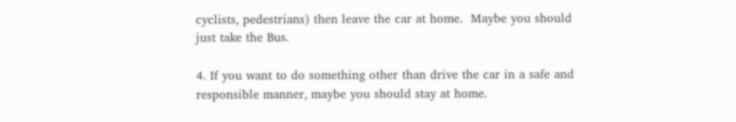cyclists, pedestrians) then leave the car at home.  Maybe you should just take the Bus.

4. If you want to do something other than drive the car in a safe and responsible manner, maybe you should stay at home.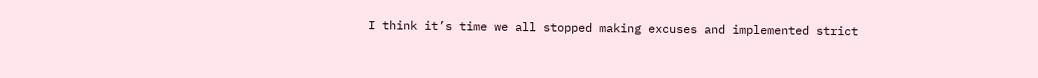I think it’s time we all stopped making excuses and implemented strict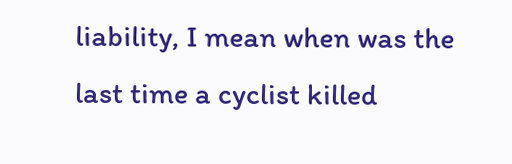liability, I mean when was the last time a cyclist killed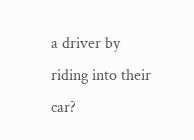a driver by riding into their car?